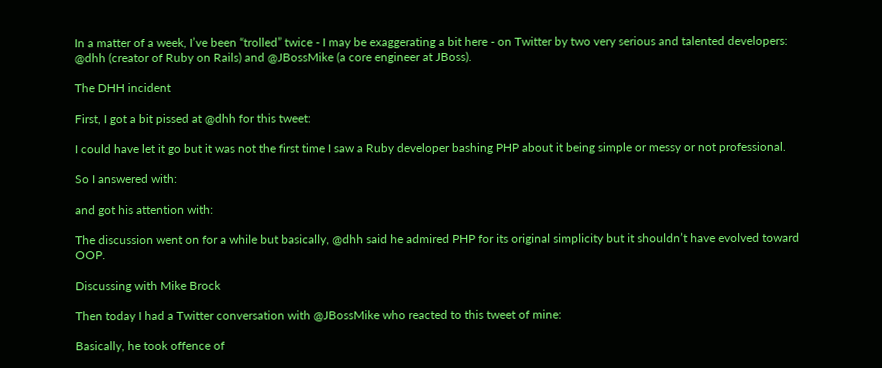In a matter of a week, I’ve been “trolled” twice - I may be exaggerating a bit here - on Twitter by two very serious and talented developers: @dhh (creator of Ruby on Rails) and @JBossMike (a core engineer at JBoss).

The DHH incident

First, I got a bit pissed at @dhh for this tweet:

I could have let it go but it was not the first time I saw a Ruby developer bashing PHP about it being simple or messy or not professional.

So I answered with:

and got his attention with:

The discussion went on for a while but basically, @dhh said he admired PHP for its original simplicity but it shouldn’t have evolved toward OOP.

Discussing with Mike Brock

Then today I had a Twitter conversation with @JBossMike who reacted to this tweet of mine:

Basically, he took offence of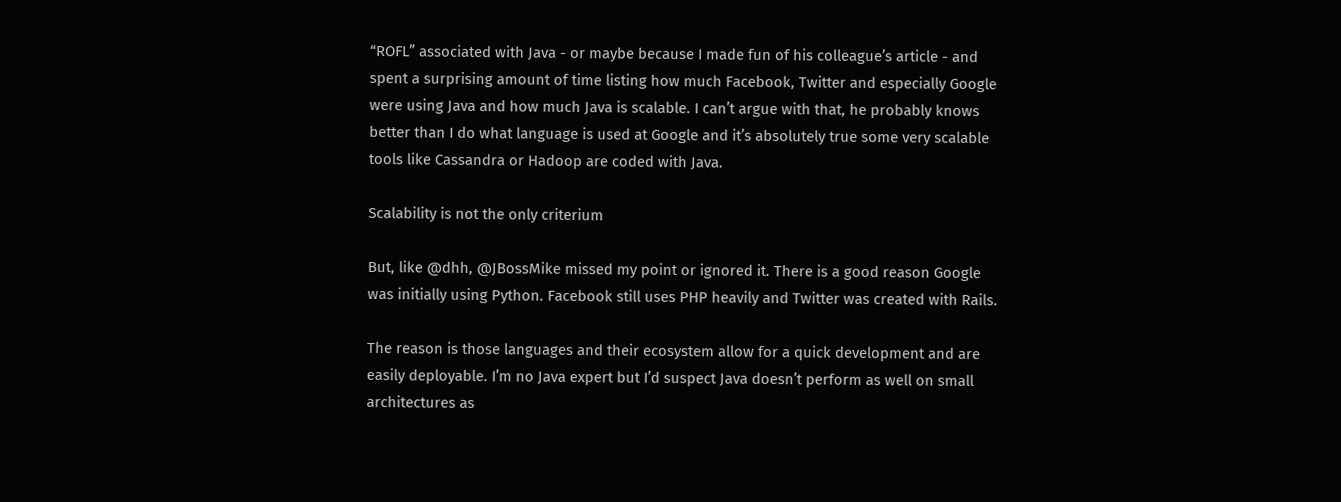“ROFL” associated with Java - or maybe because I made fun of his colleague’s article - and spent a surprising amount of time listing how much Facebook, Twitter and especially Google were using Java and how much Java is scalable. I can’t argue with that, he probably knows better than I do what language is used at Google and it’s absolutely true some very scalable tools like Cassandra or Hadoop are coded with Java.

Scalability is not the only criterium

But, like @dhh, @JBossMike missed my point or ignored it. There is a good reason Google was initially using Python. Facebook still uses PHP heavily and Twitter was created with Rails.

The reason is those languages and their ecosystem allow for a quick development and are easily deployable. I’m no Java expert but I’d suspect Java doesn’t perform as well on small architectures as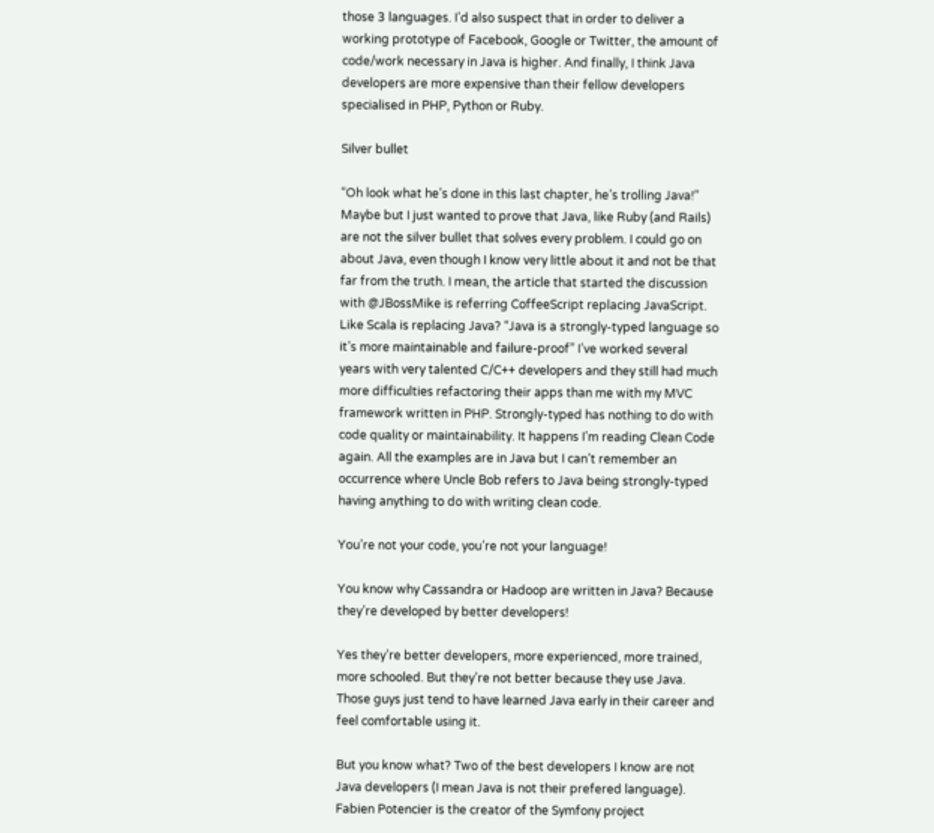those 3 languages. I’d also suspect that in order to deliver a working prototype of Facebook, Google or Twitter, the amount of code/work necessary in Java is higher. And finally, I think Java developers are more expensive than their fellow developers specialised in PHP, Python or Ruby.

Silver bullet

“Oh look what he’s done in this last chapter, he’s trolling Java!” Maybe but I just wanted to prove that Java, like Ruby (and Rails) are not the silver bullet that solves every problem. I could go on about Java, even though I know very little about it and not be that far from the truth. I mean, the article that started the discussion with @JBossMike is referring CoffeeScript replacing JavaScript. Like Scala is replacing Java? “Java is a strongly-typed language so it’s more maintainable and failure-proof” I’ve worked several years with very talented C/C++ developers and they still had much more difficulties refactoring their apps than me with my MVC framework written in PHP. Strongly-typed has nothing to do with code quality or maintainability. It happens I’m reading Clean Code again. All the examples are in Java but I can’t remember an occurrence where Uncle Bob refers to Java being strongly-typed having anything to do with writing clean code.

You’re not your code, you’re not your language!

You know why Cassandra or Hadoop are written in Java? Because they’re developed by better developers!

Yes they’re better developers, more experienced, more trained, more schooled. But they’re not better because they use Java. Those guys just tend to have learned Java early in their career and feel comfortable using it.

But you know what? Two of the best developers I know are not Java developers (I mean Java is not their prefered language). Fabien Potencier is the creator of the Symfony project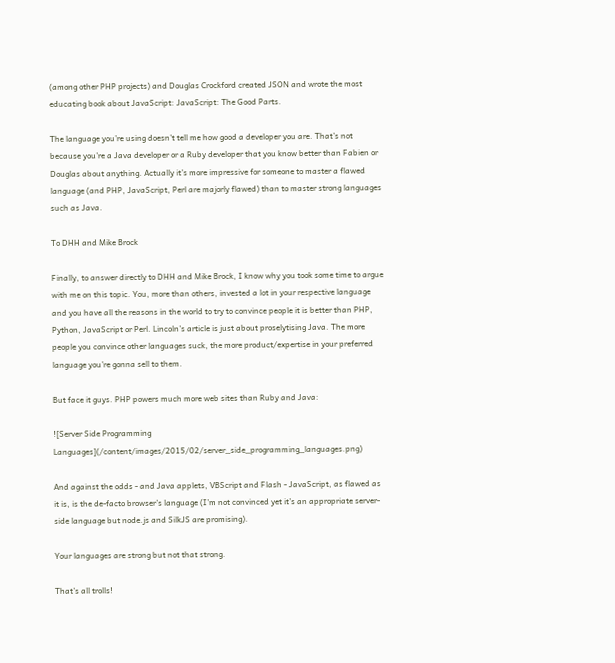(among other PHP projects) and Douglas Crockford created JSON and wrote the most educating book about JavaScript: JavaScript: The Good Parts.

The language you’re using doesn’t tell me how good a developer you are. That’s not because you’re a Java developer or a Ruby developer that you know better than Fabien or Douglas about anything. Actually it’s more impressive for someone to master a flawed language (and PHP, JavaScript, Perl are majorly flawed) than to master strong languages such as Java.

To DHH and Mike Brock

Finally, to answer directly to DHH and Mike Brock, I know why you took some time to argue with me on this topic. You, more than others, invested a lot in your respective language and you have all the reasons in the world to try to convince people it is better than PHP, Python, JavaScript or Perl. Lincoln’s article is just about proselytising Java. The more people you convince other languages suck, the more product/expertise in your preferred language you’re gonna sell to them.

But face it guys. PHP powers much more web sites than Ruby and Java:

![Server Side Programming Languages](/content/images/2015/02/server_side_programming_languages.png)

And against the odds - and Java applets, VBScript and Flash - JavaScript, as flawed as it is, is the de-facto browser’s language (I’m not convinced yet it’s an appropriate server-side language but node.js and SilkJS are promising).

Your languages are strong but not that strong.

That’s all trolls!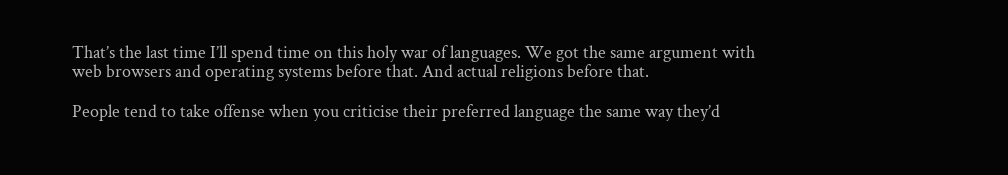That’s the last time I’ll spend time on this holy war of languages. We got the same argument with web browsers and operating systems before that. And actual religions before that.

People tend to take offense when you criticise their preferred language the same way they’d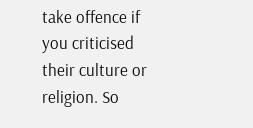take offence if you criticised their culture or religion. So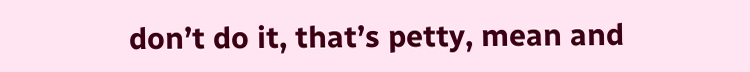don’t do it, that’s petty, mean and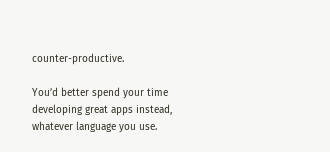counter-productive.

You’d better spend your time developing great apps instead, whatever language you use.